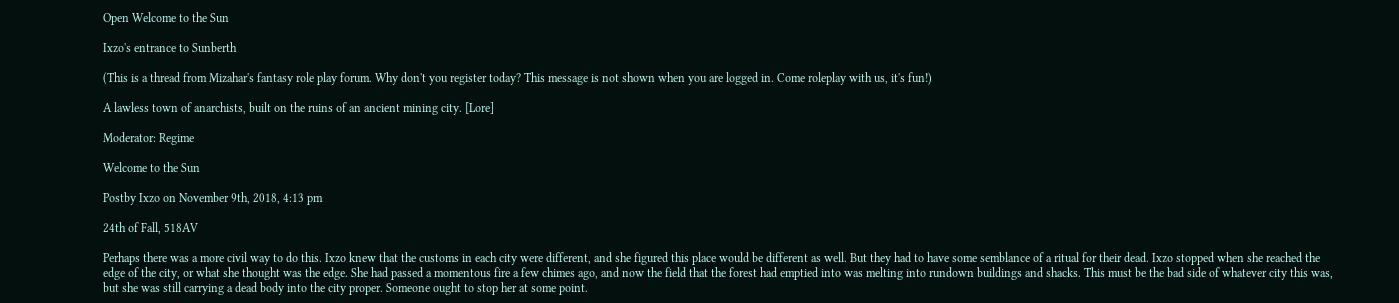Open Welcome to the Sun

Ixzo's entrance to Sunberth

(This is a thread from Mizahar's fantasy role play forum. Why don't you register today? This message is not shown when you are logged in. Come roleplay with us, it's fun!)

A lawless town of anarchists, built on the ruins of an ancient mining city. [Lore]

Moderator: Regime

Welcome to the Sun

Postby Ixzo on November 9th, 2018, 4:13 pm

24th of Fall, 518AV

Perhaps there was a more civil way to do this. Ixzo knew that the customs in each city were different, and she figured this place would be different as well. But they had to have some semblance of a ritual for their dead. Ixzo stopped when she reached the edge of the city, or what she thought was the edge. She had passed a momentous fire a few chimes ago, and now the field that the forest had emptied into was melting into rundown buildings and shacks. This must be the bad side of whatever city this was, but she was still carrying a dead body into the city proper. Someone ought to stop her at some point.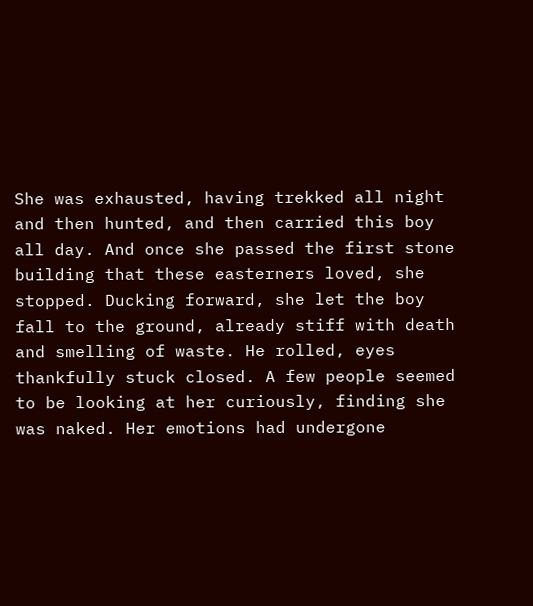She was exhausted, having trekked all night and then hunted, and then carried this boy all day. And once she passed the first stone building that these easterners loved, she stopped. Ducking forward, she let the boy fall to the ground, already stiff with death and smelling of waste. He rolled, eyes thankfully stuck closed. A few people seemed to be looking at her curiously, finding she was naked. Her emotions had undergone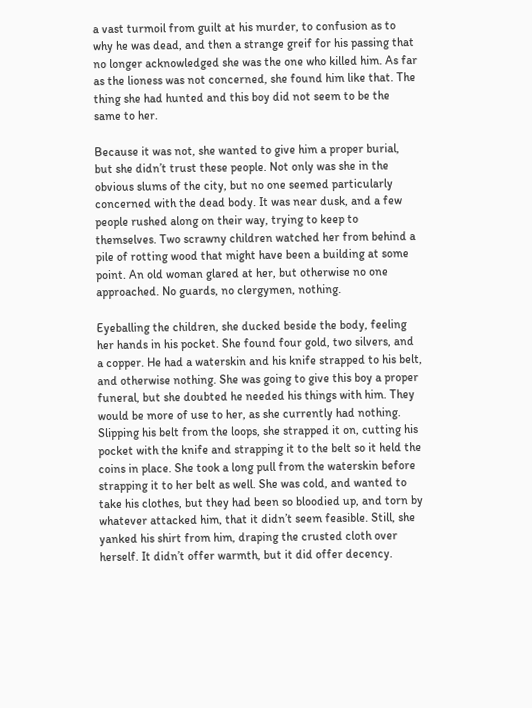a vast turmoil from guilt at his murder, to confusion as to why he was dead, and then a strange greif for his passing that no longer acknowledged she was the one who killed him. As far as the lioness was not concerned, she found him like that. The thing she had hunted and this boy did not seem to be the same to her.

Because it was not, she wanted to give him a proper burial, but she didn’t trust these people. Not only was she in the obvious slums of the city, but no one seemed particularly concerned with the dead body. It was near dusk, and a few people rushed along on their way, trying to keep to themselves. Two scrawny children watched her from behind a pile of rotting wood that might have been a building at some point. An old woman glared at her, but otherwise no one approached. No guards, no clergymen, nothing.

Eyeballing the children, she ducked beside the body, feeling her hands in his pocket. She found four gold, two silvers, and a copper. He had a waterskin and his knife strapped to his belt, and otherwise nothing. She was going to give this boy a proper funeral, but she doubted he needed his things with him. They would be more of use to her, as she currently had nothing. Slipping his belt from the loops, she strapped it on, cutting his pocket with the knife and strapping it to the belt so it held the coins in place. She took a long pull from the waterskin before strapping it to her belt as well. She was cold, and wanted to take his clothes, but they had been so bloodied up, and torn by whatever attacked him, that it didn’t seem feasible. Still, she yanked his shirt from him, draping the crusted cloth over herself. It didn’t offer warmth, but it did offer decency.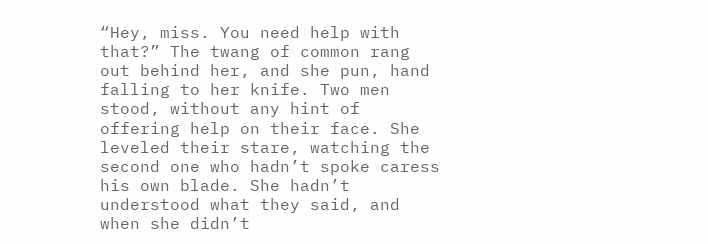“Hey, miss. You need help with that?” The twang of common rang out behind her, and she pun, hand falling to her knife. Two men stood, without any hint of offering help on their face. She leveled their stare, watching the second one who hadn’t spoke caress his own blade. She hadn’t understood what they said, and when she didn’t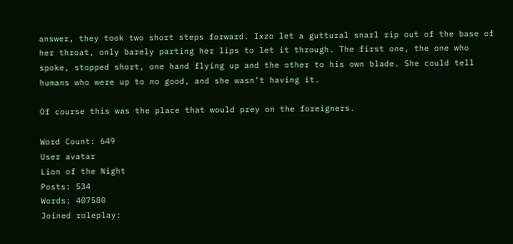answer, they took two short steps forward. Ixzo let a guttural snarl rip out of the base of her throat, only barely parting her lips to let it through. The first one, the one who spoke, stopped short, one hand flying up and the other to his own blade. She could tell humans who were up to no good, and she wasn’t having it.

Of course this was the place that would prey on the foreigners.

Word Count: 649
User avatar
Lion of the Night
Posts: 534
Words: 407580
Joined roleplay: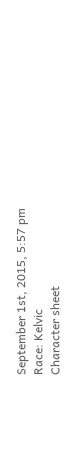September 1st, 2015, 5:57 pm
Race: Kelvic
Character sheet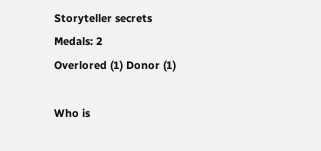Storyteller secrets
Medals: 2
Overlored (1) Donor (1)

Who is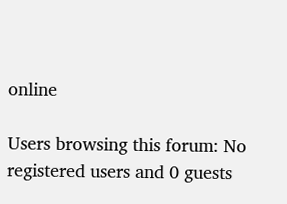online

Users browsing this forum: No registered users and 0 guests